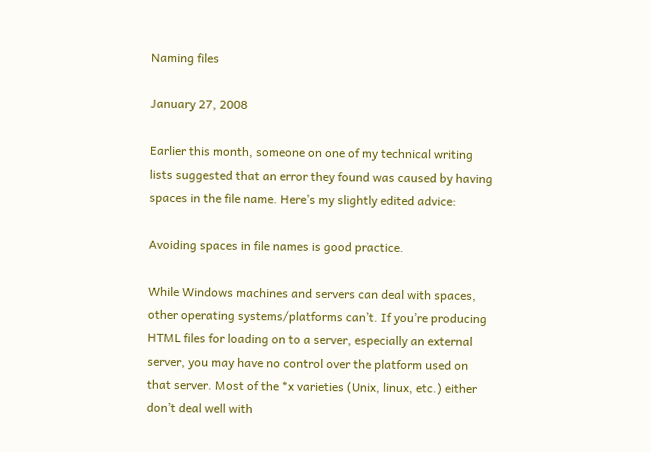Naming files

January 27, 2008

Earlier this month, someone on one of my technical writing lists suggested that an error they found was caused by having spaces in the file name. Here’s my slightly edited advice:

Avoiding spaces in file names is good practice.

While Windows machines and servers can deal with spaces, other operating systems/platforms can’t. If you’re producing HTML files for loading on to a server, especially an external server, you may have no control over the platform used on that server. Most of the *x varieties (Unix, linux, etc.) either don’t deal well with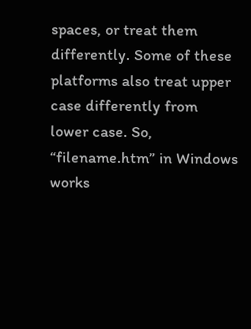spaces, or treat them differently. Some of these platforms also treat upper case differently from lower case. So, “filename.htm” in Windows works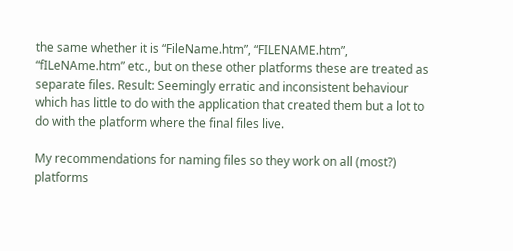the same whether it is “FileName.htm”, “FILENAME.htm”, “fILeNAme.htm” etc., but on these other platforms these are treated as separate files. Result: Seemingly erratic and inconsistent behaviour which has little to do with the application that created them but a lot to do with the platform where the final files live.

My recommendations for naming files so they work on all (most?) platforms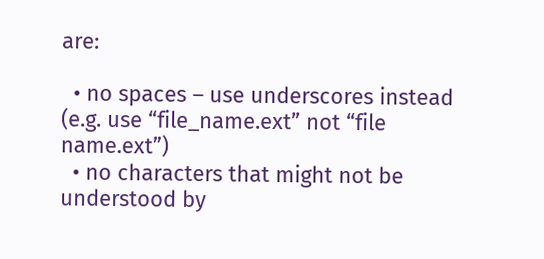are:

  • no spaces – use underscores instead (e.g. use “file_name.ext” not “file name.ext”)
  • no characters that might not be understood by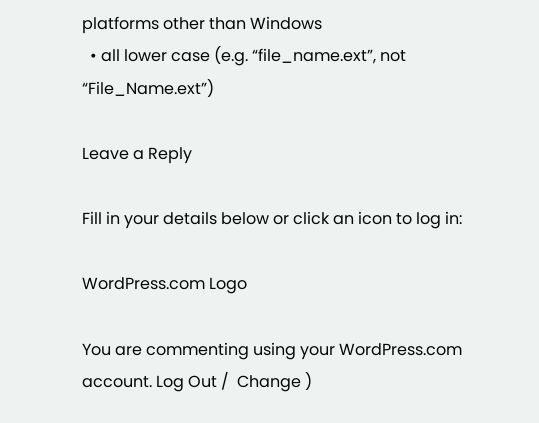platforms other than Windows
  • all lower case (e.g. “file_name.ext”, not “File_Name.ext”)

Leave a Reply

Fill in your details below or click an icon to log in:

WordPress.com Logo

You are commenting using your WordPress.com account. Log Out /  Change )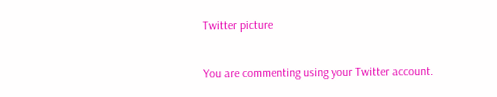Twitter picture

You are commenting using your Twitter account.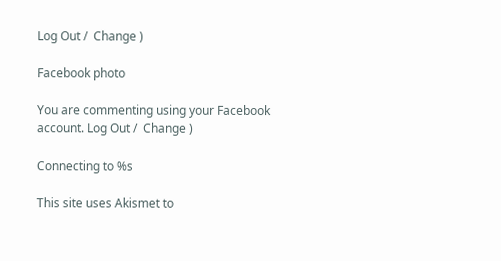Log Out /  Change )

Facebook photo

You are commenting using your Facebook account. Log Out /  Change )

Connecting to %s

This site uses Akismet to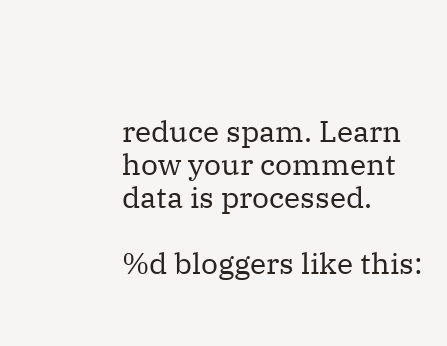reduce spam. Learn how your comment data is processed.

%d bloggers like this: